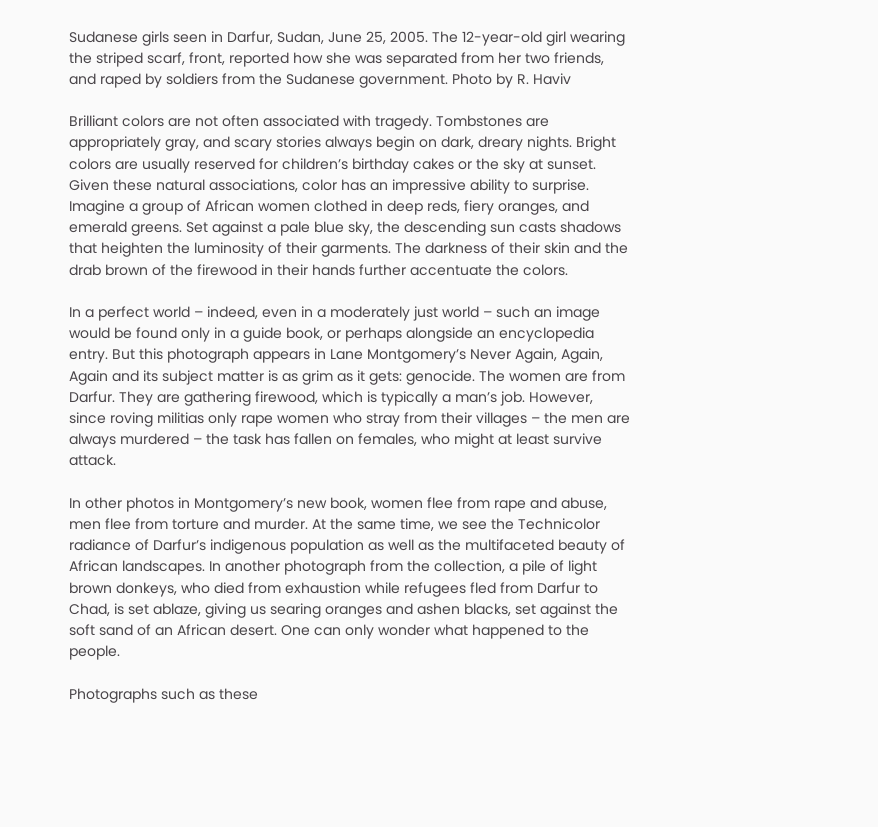Sudanese girls seen in Darfur, Sudan, June 25, 2005. The 12-year-old girl wearing the striped scarf, front, reported how she was separated from her two friends, and raped by soldiers from the Sudanese government. Photo by R. Haviv

Brilliant colors are not often associated with tragedy. Tombstones are appropriately gray, and scary stories always begin on dark, dreary nights. Bright colors are usually reserved for children’s birthday cakes or the sky at sunset. Given these natural associations, color has an impressive ability to surprise. Imagine a group of African women clothed in deep reds, fiery oranges, and emerald greens. Set against a pale blue sky, the descending sun casts shadows that heighten the luminosity of their garments. The darkness of their skin and the drab brown of the firewood in their hands further accentuate the colors.

In a perfect world – indeed, even in a moderately just world – such an image would be found only in a guide book, or perhaps alongside an encyclopedia entry. But this photograph appears in Lane Montgomery’s Never Again, Again, Again and its subject matter is as grim as it gets: genocide. The women are from Darfur. They are gathering firewood, which is typically a man’s job. However, since roving militias only rape women who stray from their villages – the men are always murdered – the task has fallen on females, who might at least survive attack.

In other photos in Montgomery’s new book, women flee from rape and abuse, men flee from torture and murder. At the same time, we see the Technicolor radiance of Darfur’s indigenous population as well as the multifaceted beauty of African landscapes. In another photograph from the collection, a pile of light brown donkeys, who died from exhaustion while refugees fled from Darfur to Chad, is set ablaze, giving us searing oranges and ashen blacks, set against the soft sand of an African desert. One can only wonder what happened to the people.

Photographs such as these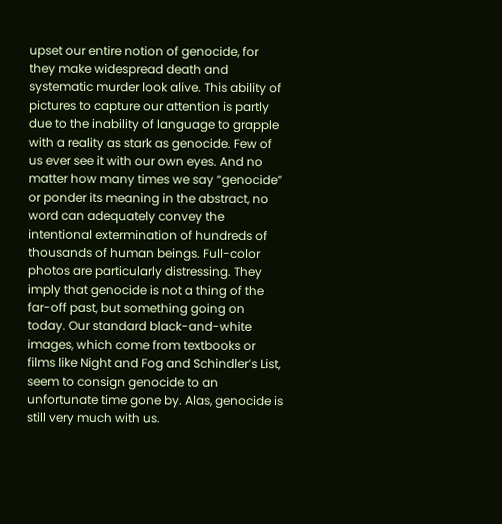upset our entire notion of genocide, for they make widespread death and systematic murder look alive. This ability of pictures to capture our attention is partly due to the inability of language to grapple with a reality as stark as genocide. Few of us ever see it with our own eyes. And no matter how many times we say “genocide” or ponder its meaning in the abstract, no word can adequately convey the intentional extermination of hundreds of thousands of human beings. Full-color photos are particularly distressing. They imply that genocide is not a thing of the far-off past, but something going on today. Our standard black-and-white images, which come from textbooks or films like Night and Fog and Schindler’s List, seem to consign genocide to an unfortunate time gone by. Alas, genocide is still very much with us.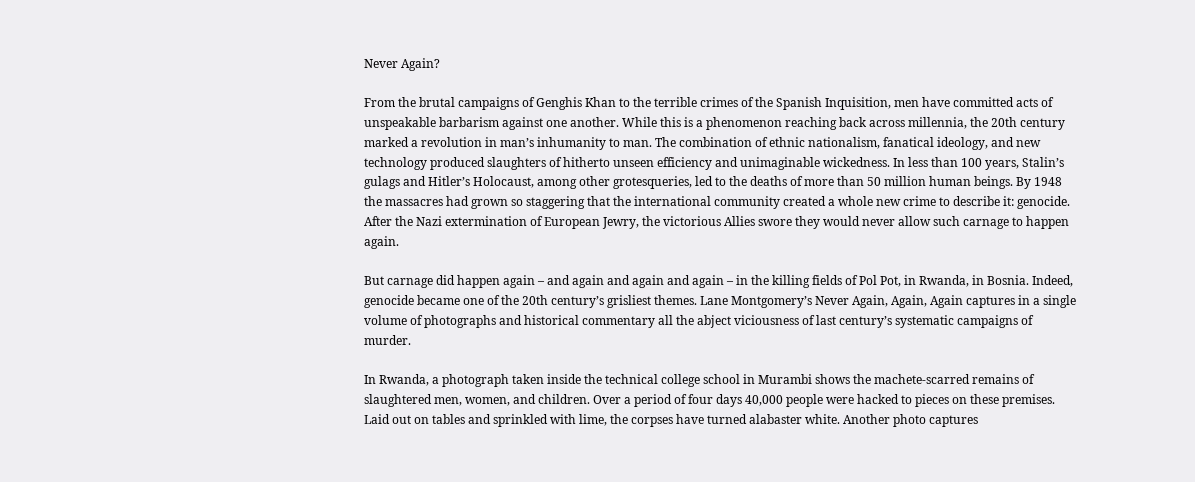Never Again?

From the brutal campaigns of Genghis Khan to the terrible crimes of the Spanish Inquisition, men have committed acts of unspeakable barbarism against one another. While this is a phenomenon reaching back across millennia, the 20th century marked a revolution in man’s inhumanity to man. The combination of ethnic nationalism, fanatical ideology, and new technology produced slaughters of hitherto unseen efficiency and unimaginable wickedness. In less than 100 years, Stalin’s gulags and Hitler’s Holocaust, among other grotesqueries, led to the deaths of more than 50 million human beings. By 1948 the massacres had grown so staggering that the international community created a whole new crime to describe it: genocide. After the Nazi extermination of European Jewry, the victorious Allies swore they would never allow such carnage to happen again.

But carnage did happen again – and again and again and again – in the killing fields of Pol Pot, in Rwanda, in Bosnia. Indeed, genocide became one of the 20th century’s grisliest themes. Lane Montgomery’s Never Again, Again, Again captures in a single volume of photographs and historical commentary all the abject viciousness of last century’s systematic campaigns of murder.

In Rwanda, a photograph taken inside the technical college school in Murambi shows the machete-scarred remains of slaughtered men, women, and children. Over a period of four days 40,000 people were hacked to pieces on these premises. Laid out on tables and sprinkled with lime, the corpses have turned alabaster white. Another photo captures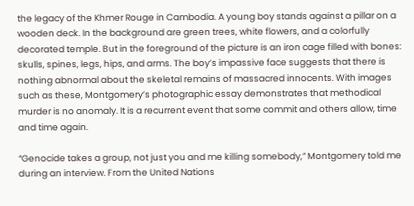the legacy of the Khmer Rouge in Cambodia. A young boy stands against a pillar on a wooden deck. In the background are green trees, white flowers, and a colorfully decorated temple. But in the foreground of the picture is an iron cage filled with bones: skulls, spines, legs, hips, and arms. The boy’s impassive face suggests that there is nothing abnormal about the skeletal remains of massacred innocents. With images such as these, Montgomery’s photographic essay demonstrates that methodical murder is no anomaly. It is a recurrent event that some commit and others allow, time and time again.

“Genocide takes a group, not just you and me killing somebody,” Montgomery told me during an interview. From the United Nations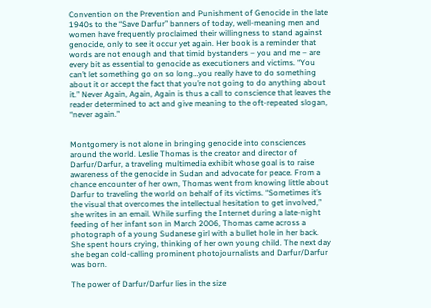Convention on the Prevention and Punishment of Genocide in the late 1940s to the “Save Darfur” banners of today, well-meaning men and women have frequently proclaimed their willingness to stand against genocide, only to see it occur yet again. Her book is a reminder that words are not enough and that timid bystanders – you and me – are every bit as essential to genocide as executioners and victims. “You can’t let something go on so long…you really have to do something about it or accept the fact that you’re not going to do anything about it.” Never Again, Again, Again is thus a call to conscience that leaves the reader determined to act and give meaning to the oft-repeated slogan, “never again.”


Montgomery is not alone in bringing genocide into consciences around the world. Leslie Thomas is the creator and director of Darfur/Darfur, a traveling multimedia exhibit whose goal is to raise awareness of the genocide in Sudan and advocate for peace. From a chance encounter of her own, Thomas went from knowing little about Darfur to traveling the world on behalf of its victims. “Sometimes it’s the visual that overcomes the intellectual hesitation to get involved,” she writes in an email. While surfing the Internet during a late-night feeding of her infant son in March 2006, Thomas came across a photograph of a young Sudanese girl with a bullet hole in her back. She spent hours crying, thinking of her own young child. The next day she began cold-calling prominent photojournalists and Darfur/Darfur was born.

The power of Darfur/Darfur lies in the size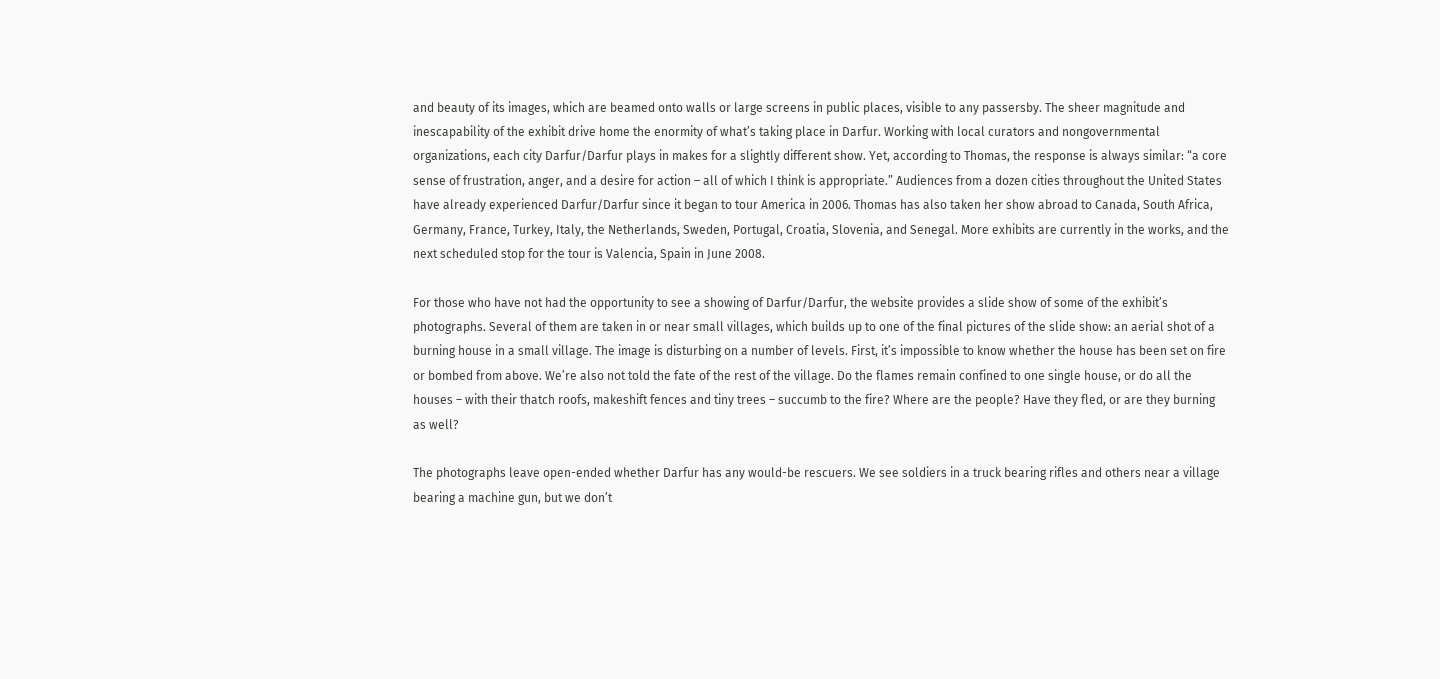and beauty of its images, which are beamed onto walls or large screens in public places, visible to any passersby. The sheer magnitude and inescapability of the exhibit drive home the enormity of what’s taking place in Darfur. Working with local curators and nongovernmental organizations, each city Darfur/Darfur plays in makes for a slightly different show. Yet, according to Thomas, the response is always similar: “a core sense of frustration, anger, and a desire for action – all of which I think is appropriate.” Audiences from a dozen cities throughout the United States have already experienced Darfur/Darfur since it began to tour America in 2006. Thomas has also taken her show abroad to Canada, South Africa, Germany, France, Turkey, Italy, the Netherlands, Sweden, Portugal, Croatia, Slovenia, and Senegal. More exhibits are currently in the works, and the next scheduled stop for the tour is Valencia, Spain in June 2008.

For those who have not had the opportunity to see a showing of Darfur/Darfur, the website provides a slide show of some of the exhibit’s photographs. Several of them are taken in or near small villages, which builds up to one of the final pictures of the slide show: an aerial shot of a burning house in a small village. The image is disturbing on a number of levels. First, it’s impossible to know whether the house has been set on fire or bombed from above. We’re also not told the fate of the rest of the village. Do the flames remain confined to one single house, or do all the houses – with their thatch roofs, makeshift fences and tiny trees – succumb to the fire? Where are the people? Have they fled, or are they burning as well?

The photographs leave open-ended whether Darfur has any would-be rescuers. We see soldiers in a truck bearing rifles and others near a village bearing a machine gun, but we don’t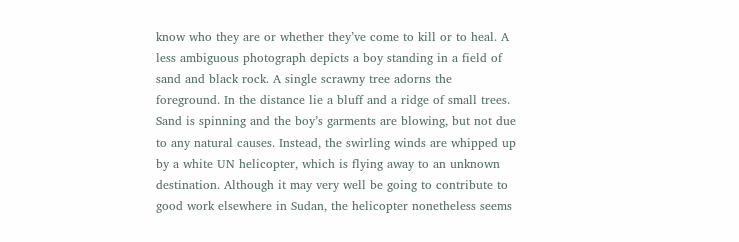know who they are or whether they’ve come to kill or to heal. A less ambiguous photograph depicts a boy standing in a field of sand and black rock. A single scrawny tree adorns the foreground. In the distance lie a bluff and a ridge of small trees. Sand is spinning and the boy’s garments are blowing, but not due to any natural causes. Instead, the swirling winds are whipped up by a white UN helicopter, which is flying away to an unknown destination. Although it may very well be going to contribute to good work elsewhere in Sudan, the helicopter nonetheless seems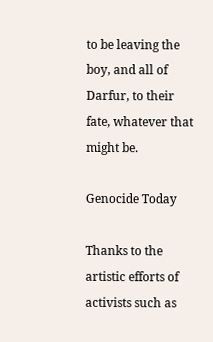to be leaving the boy, and all of Darfur, to their fate, whatever that might be.

Genocide Today

Thanks to the artistic efforts of activists such as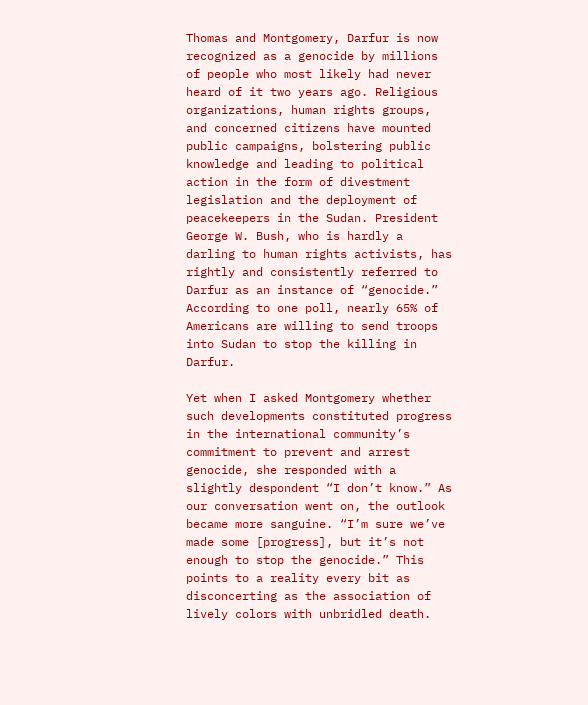Thomas and Montgomery, Darfur is now recognized as a genocide by millions of people who most likely had never heard of it two years ago. Religious organizations, human rights groups, and concerned citizens have mounted public campaigns, bolstering public knowledge and leading to political action in the form of divestment legislation and the deployment of peacekeepers in the Sudan. President George W. Bush, who is hardly a darling to human rights activists, has rightly and consistently referred to Darfur as an instance of “genocide.” According to one poll, nearly 65% of Americans are willing to send troops into Sudan to stop the killing in Darfur.

Yet when I asked Montgomery whether such developments constituted progress in the international community’s commitment to prevent and arrest genocide, she responded with a slightly despondent “I don’t know.” As our conversation went on, the outlook became more sanguine. “I’m sure we’ve made some [progress], but it’s not enough to stop the genocide.” This points to a reality every bit as disconcerting as the association of lively colors with unbridled death.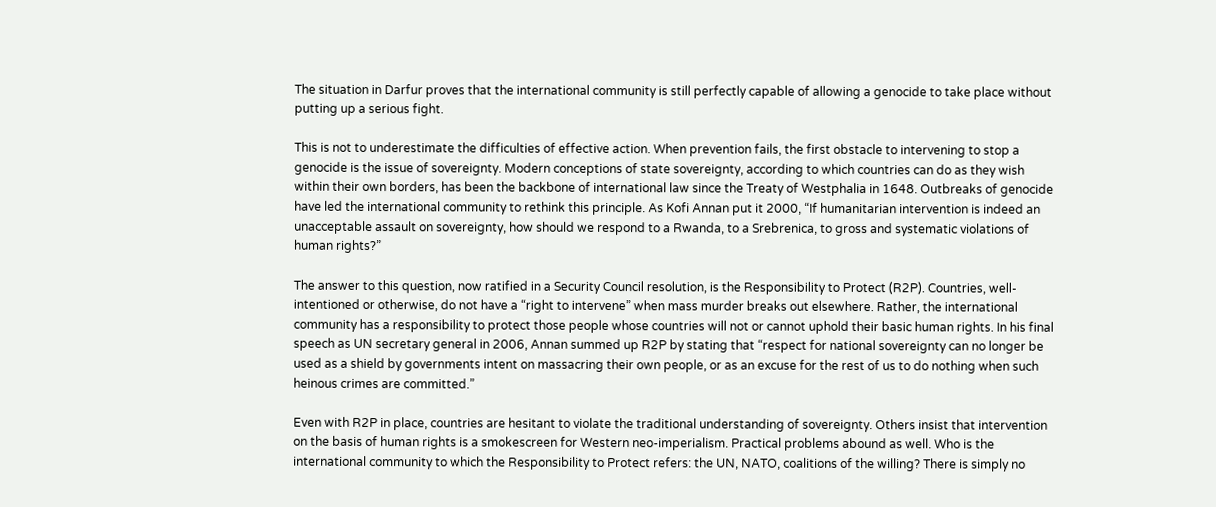The situation in Darfur proves that the international community is still perfectly capable of allowing a genocide to take place without putting up a serious fight.

This is not to underestimate the difficulties of effective action. When prevention fails, the first obstacle to intervening to stop a genocide is the issue of sovereignty. Modern conceptions of state sovereignty, according to which countries can do as they wish within their own borders, has been the backbone of international law since the Treaty of Westphalia in 1648. Outbreaks of genocide have led the international community to rethink this principle. As Kofi Annan put it 2000, “If humanitarian intervention is indeed an unacceptable assault on sovereignty, how should we respond to a Rwanda, to a Srebrenica, to gross and systematic violations of human rights?”

The answer to this question, now ratified in a Security Council resolution, is the Responsibility to Protect (R2P). Countries, well-intentioned or otherwise, do not have a “right to intervene” when mass murder breaks out elsewhere. Rather, the international community has a responsibility to protect those people whose countries will not or cannot uphold their basic human rights. In his final speech as UN secretary general in 2006, Annan summed up R2P by stating that “respect for national sovereignty can no longer be used as a shield by governments intent on massacring their own people, or as an excuse for the rest of us to do nothing when such heinous crimes are committed.”

Even with R2P in place, countries are hesitant to violate the traditional understanding of sovereignty. Others insist that intervention on the basis of human rights is a smokescreen for Western neo-imperialism. Practical problems abound as well. Who is the international community to which the Responsibility to Protect refers: the UN, NATO, coalitions of the willing? There is simply no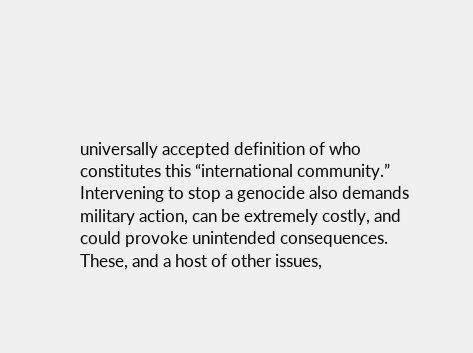universally accepted definition of who constitutes this “international community.” Intervening to stop a genocide also demands military action, can be extremely costly, and could provoke unintended consequences. These, and a host of other issues,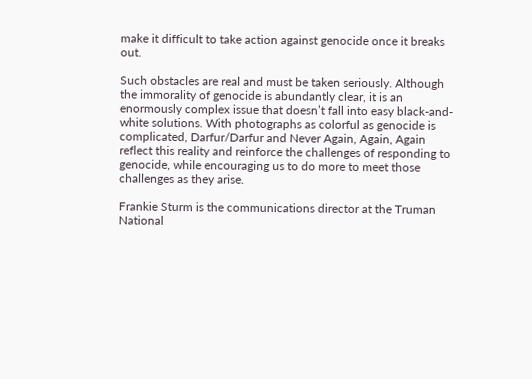make it difficult to take action against genocide once it breaks out.

Such obstacles are real and must be taken seriously. Although the immorality of genocide is abundantly clear, it is an enormously complex issue that doesn’t fall into easy black-and-white solutions. With photographs as colorful as genocide is complicated, Darfur/Darfur and Never Again, Again, Again reflect this reality and reinforce the challenges of responding to genocide, while encouraging us to do more to meet those challenges as they arise.

Frankie Sturm is the communications director at the Truman National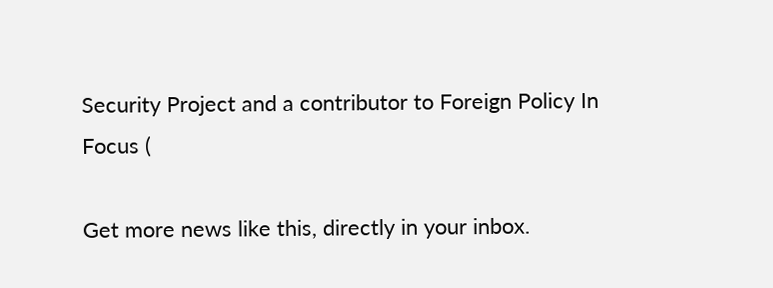Security Project and a contributor to Foreign Policy In Focus (

Get more news like this, directly in your inbox.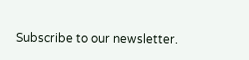Subscribe to our newsletter.